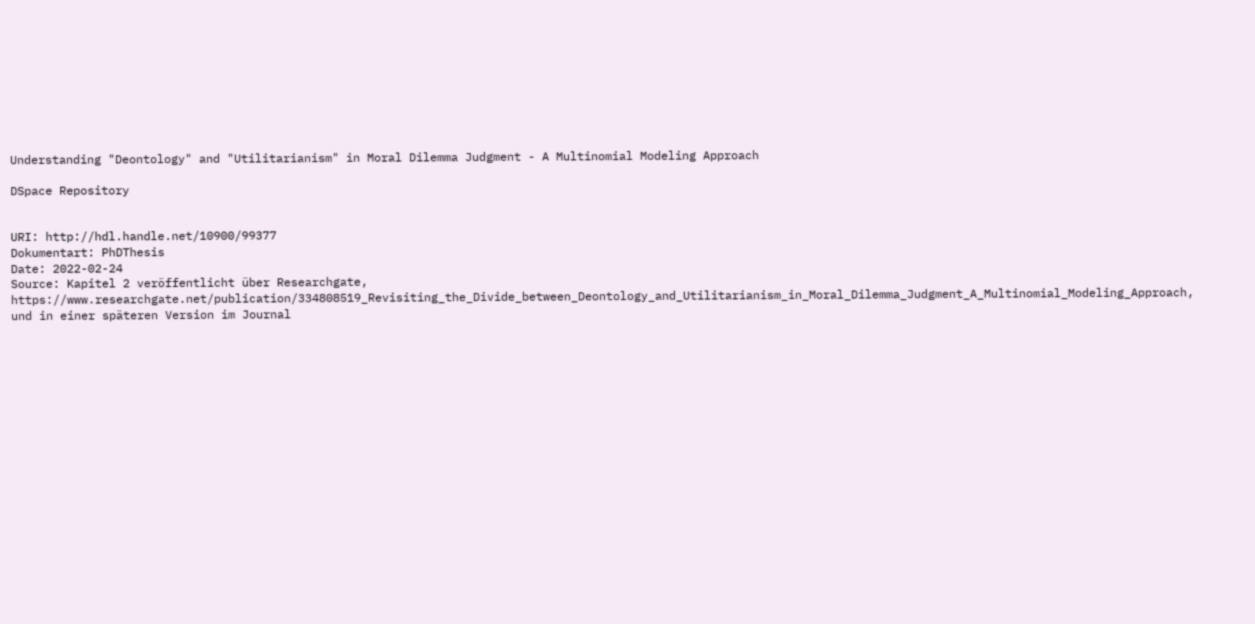Understanding "Deontology" and "Utilitarianism" in Moral Dilemma Judgment - A Multinomial Modeling Approach

DSpace Repository


URI: http://hdl.handle.net/10900/99377
Dokumentart: PhDThesis
Date: 2022-02-24
Source: Kapitel 2 veröffentlicht über Researchgate, https://www.researchgate.net/publication/334808519_Revisiting_the_Divide_between_Deontology_and_Utilitarianism_in_Moral_Dilemma_Judgment_A_Multinomial_Modeling_Approach, und in einer späteren Version im Journal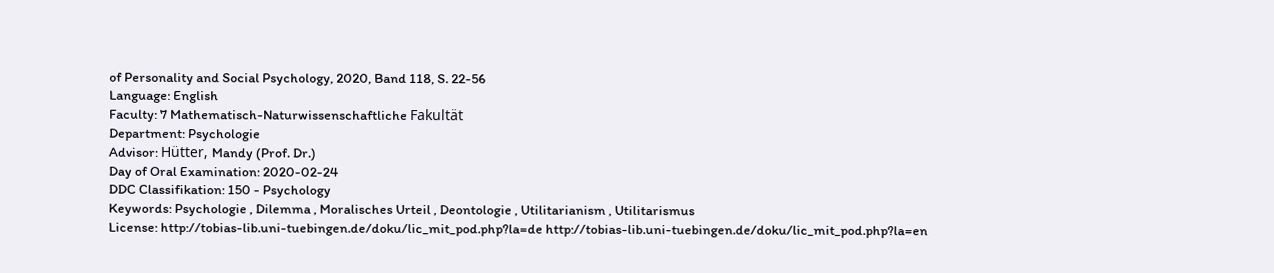of Personality and Social Psychology, 2020, Band 118, S. 22-56
Language: English
Faculty: 7 Mathematisch-Naturwissenschaftliche Fakultät
Department: Psychologie
Advisor: Hütter, Mandy (Prof. Dr.)
Day of Oral Examination: 2020-02-24
DDC Classifikation: 150 - Psychology
Keywords: Psychologie , Dilemma , Moralisches Urteil , Deontologie , Utilitarianism , Utilitarismus
License: http://tobias-lib.uni-tuebingen.de/doku/lic_mit_pod.php?la=de http://tobias-lib.uni-tuebingen.de/doku/lic_mit_pod.php?la=en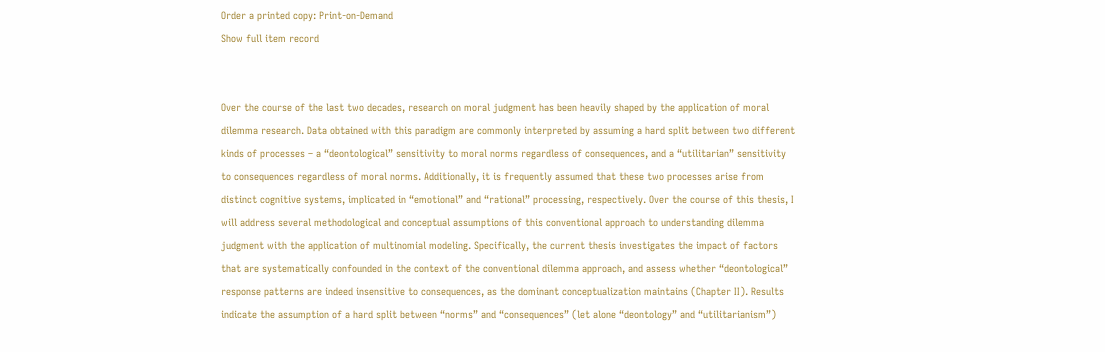Order a printed copy: Print-on-Demand
Show full item record


Over the course of the last two decades, research on moral judgment has been heavily shaped by the application of moral dilemma research. Data obtained with this paradigm are commonly interpreted by assuming a hard split between two different kinds of processes – a “deontological” sensitivity to moral norms regardless of consequences, and a “utilitarian” sensitivity to consequences regardless of moral norms. Additionally, it is frequently assumed that these two processes arise from distinct cognitive systems, implicated in “emotional” and “rational” processing, respectively. Over the course of this thesis, I will address several methodological and conceptual assumptions of this conventional approach to understanding dilemma judgment with the application of multinomial modeling. Specifically, the current thesis investigates the impact of factors that are systematically confounded in the context of the conventional dilemma approach, and assess whether “deontological” response patterns are indeed insensitive to consequences, as the dominant conceptualization maintains (Chapter II). Results indicate the assumption of a hard split between “norms” and “consequences” (let alone “deontology” and “utilitarianism”)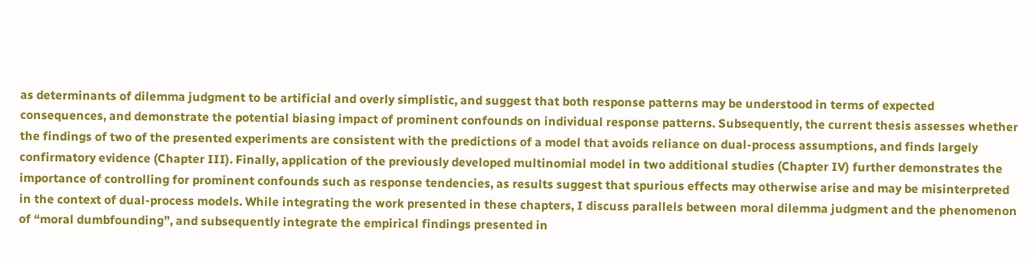as determinants of dilemma judgment to be artificial and overly simplistic, and suggest that both response patterns may be understood in terms of expected consequences, and demonstrate the potential biasing impact of prominent confounds on individual response patterns. Subsequently, the current thesis assesses whether the findings of two of the presented experiments are consistent with the predictions of a model that avoids reliance on dual-process assumptions, and finds largely confirmatory evidence (Chapter III). Finally, application of the previously developed multinomial model in two additional studies (Chapter IV) further demonstrates the importance of controlling for prominent confounds such as response tendencies, as results suggest that spurious effects may otherwise arise and may be misinterpreted in the context of dual-process models. While integrating the work presented in these chapters, I discuss parallels between moral dilemma judgment and the phenomenon of “moral dumbfounding”, and subsequently integrate the empirical findings presented in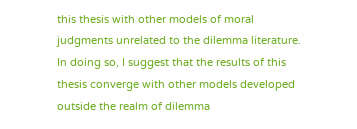this thesis with other models of moral judgments unrelated to the dilemma literature. In doing so, I suggest that the results of this thesis converge with other models developed outside the realm of dilemma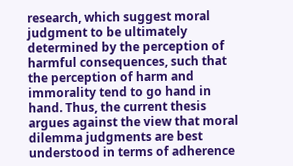research, which suggest moral judgment to be ultimately determined by the perception of harmful consequences, such that the perception of harm and immorality tend to go hand in hand. Thus, the current thesis argues against the view that moral dilemma judgments are best understood in terms of adherence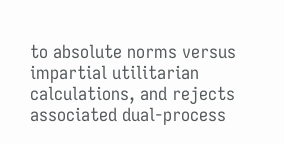to absolute norms versus impartial utilitarian calculations, and rejects associated dual-process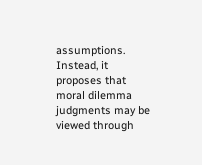assumptions. Instead, it proposes that moral dilemma judgments may be viewed through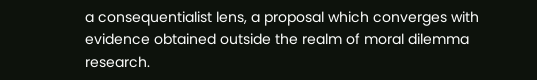a consequentialist lens, a proposal which converges with evidence obtained outside the realm of moral dilemma research.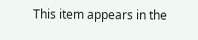This item appears in the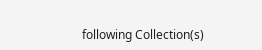following Collection(s)